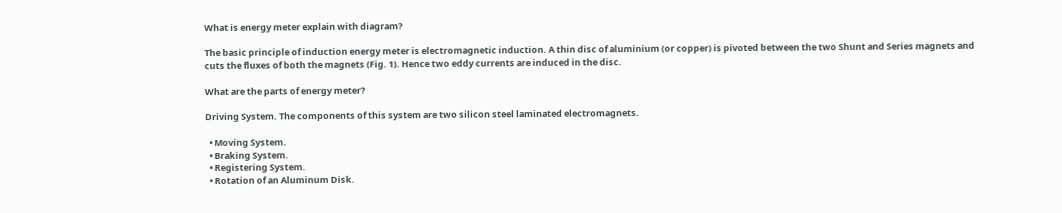What is energy meter explain with diagram?

The basic principle of induction energy meter is electromagnetic induction. A thin disc of aluminium (or copper) is pivoted between the two Shunt and Series magnets and cuts the fluxes of both the magnets (Fig. 1). Hence two eddy currents are induced in the disc.

What are the parts of energy meter?

Driving System. The components of this system are two silicon steel laminated electromagnets.

  • Moving System.
  • Braking System.
  • Registering System.
  • Rotation of an Aluminum Disk.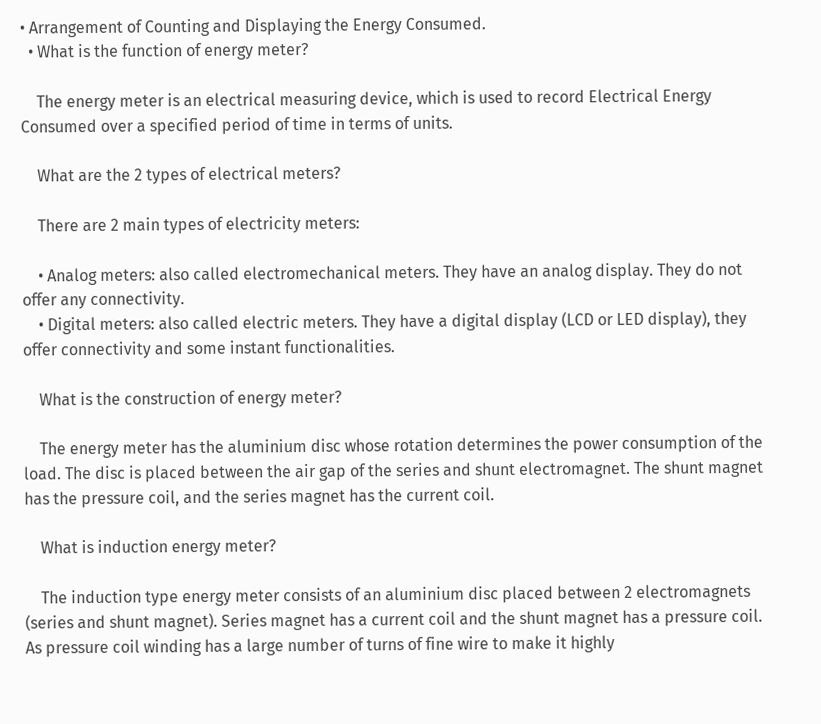• Arrangement of Counting and Displaying the Energy Consumed.
  • What is the function of energy meter?

    The energy meter is an electrical measuring device, which is used to record Electrical Energy Consumed over a specified period of time in terms of units.

    What are the 2 types of electrical meters?

    There are 2 main types of electricity meters:

    • Analog meters: also called electromechanical meters. They have an analog display. They do not offer any connectivity.
    • Digital meters: also called electric meters. They have a digital display (LCD or LED display), they offer connectivity and some instant functionalities.

    What is the construction of energy meter?

    The energy meter has the aluminium disc whose rotation determines the power consumption of the load. The disc is placed between the air gap of the series and shunt electromagnet. The shunt magnet has the pressure coil, and the series magnet has the current coil.

    What is induction energy meter?

    The induction type energy meter consists of an aluminium disc placed between 2 electromagnets (series and shunt magnet). Series magnet has a current coil and the shunt magnet has a pressure coil. As pressure coil winding has a large number of turns of fine wire to make it highly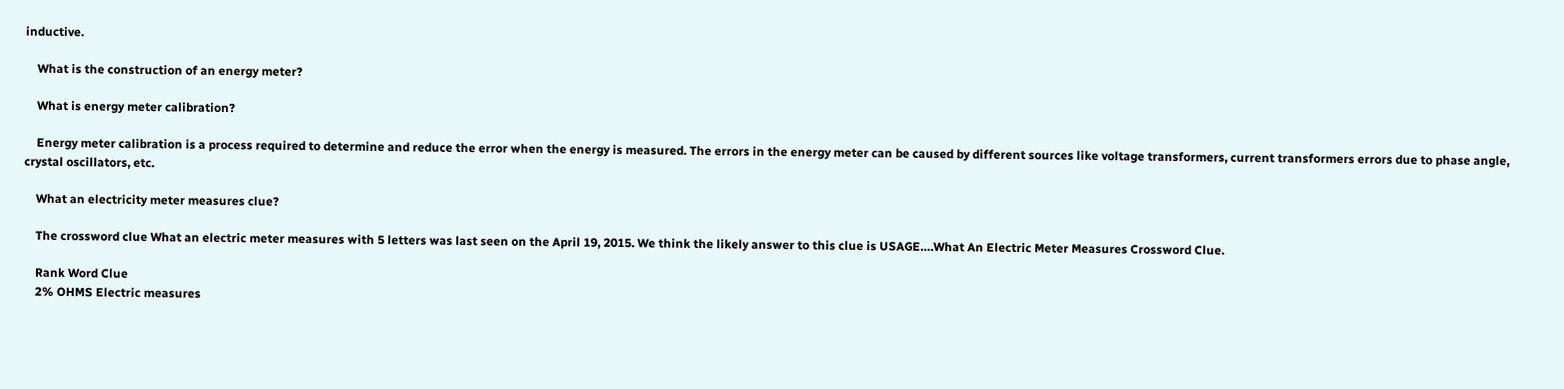inductive.

    What is the construction of an energy meter?

    What is energy meter calibration?

    Energy meter calibration is a process required to determine and reduce the error when the energy is measured. The errors in the energy meter can be caused by different sources like voltage transformers, current transformers errors due to phase angle, crystal oscillators, etc.

    What an electricity meter measures clue?

    The crossword clue What an electric meter measures with 5 letters was last seen on the April 19, 2015. We think the likely answer to this clue is USAGE….What An Electric Meter Measures Crossword Clue.

    Rank Word Clue
    2% OHMS Electric measures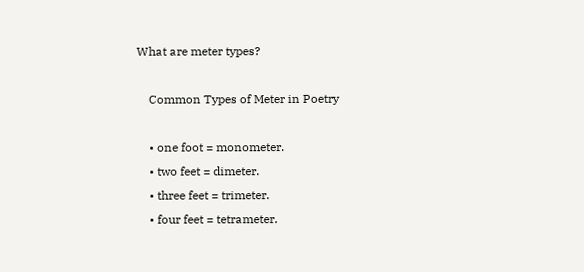What are meter types?

    Common Types of Meter in Poetry

    • one foot = monometer.
    • two feet = dimeter.
    • three feet = trimeter.
    • four feet = tetrameter.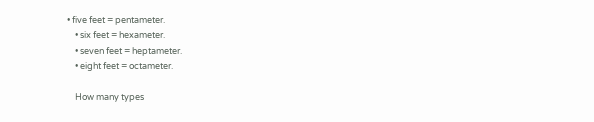• five feet = pentameter.
    • six feet = hexameter.
    • seven feet = heptameter.
    • eight feet = octameter.

    How many types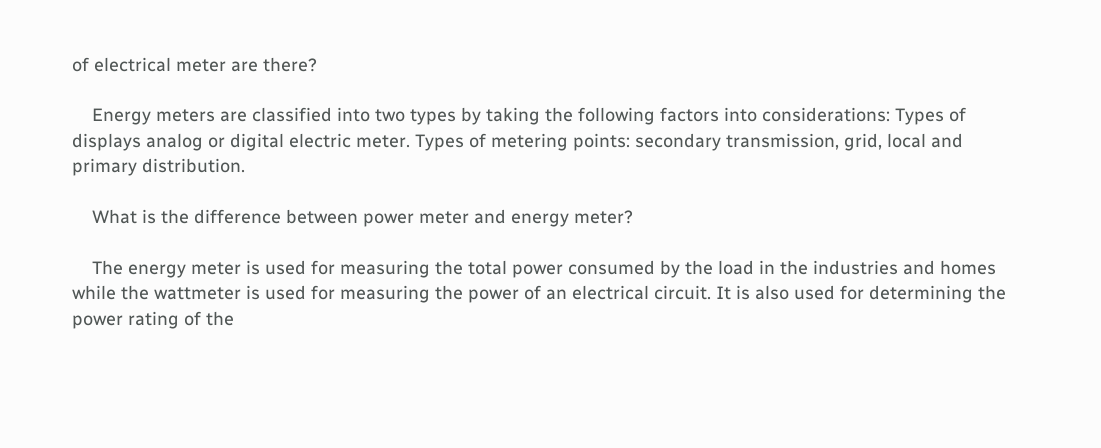of electrical meter are there?

    Energy meters are classified into two types by taking the following factors into considerations: Types of displays analog or digital electric meter. Types of metering points: secondary transmission, grid, local and primary distribution.

    What is the difference between power meter and energy meter?

    The energy meter is used for measuring the total power consumed by the load in the industries and homes while the wattmeter is used for measuring the power of an electrical circuit. It is also used for determining the power rating of the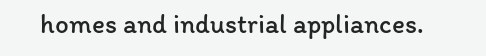homes and industrial appliances.